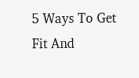5 Ways To Get Fit And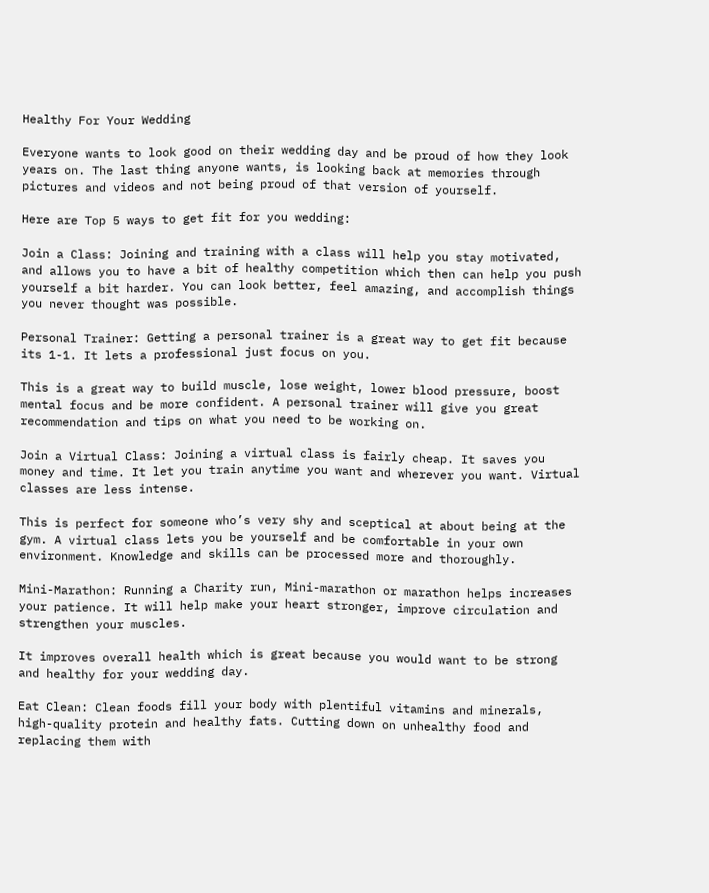Healthy For Your Wedding

Everyone wants to look good on their wedding day and be proud of how they look years on. The last thing anyone wants, is looking back at memories through pictures and videos and not being proud of that version of yourself.

Here are Top 5 ways to get fit for you wedding:

Join a Class: Joining and training with a class will help you stay motivated, and allows you to have a bit of healthy competition which then can help you push yourself a bit harder. You can look better, feel amazing, and accomplish things you never thought was possible.

Personal Trainer: Getting a personal trainer is a great way to get fit because its 1-1. It lets a professional just focus on you.

This is a great way to build muscle, lose weight, lower blood pressure, boost mental focus and be more confident. A personal trainer will give you great recommendation and tips on what you need to be working on.

Join a Virtual Class: Joining a virtual class is fairly cheap. It saves you money and time. It let you train anytime you want and wherever you want. Virtual classes are less intense.

This is perfect for someone who’s very shy and sceptical at about being at the gym. A virtual class lets you be yourself and be comfortable in your own environment. Knowledge and skills can be processed more and thoroughly.

Mini-Marathon: Running a Charity run, Mini-marathon or marathon helps increases your patience. It will help make your heart stronger, improve circulation and strengthen your muscles.

It improves overall health which is great because you would want to be strong and healthy for your wedding day.

Eat Clean: Clean foods fill your body with plentiful vitamins and minerals, high-quality protein and healthy fats. Cutting down on unhealthy food and replacing them with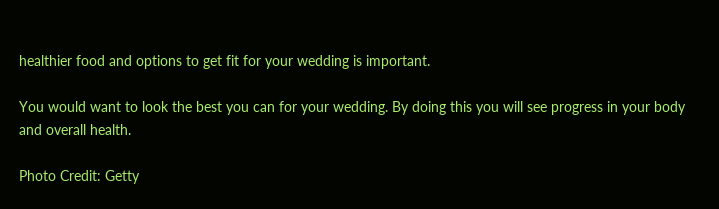healthier food and options to get fit for your wedding is important.

You would want to look the best you can for your wedding. By doing this you will see progress in your body and overall health.

Photo Credit: Getty